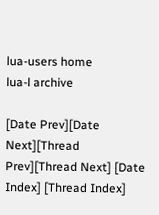lua-users home
lua-l archive

[Date Prev][Date Next][Thread Prev][Thread Next] [Date Index] [Thread Index]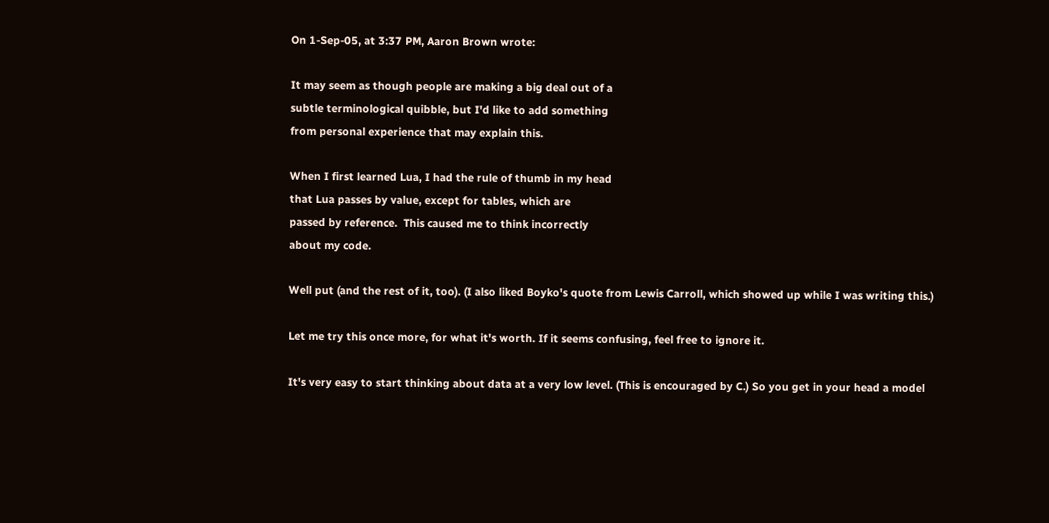On 1-Sep-05, at 3:37 PM, Aaron Brown wrote:

It may seem as though people are making a big deal out of a
subtle terminological quibble, but I'd like to add something
from personal experience that may explain this.

When I first learned Lua, I had the rule of thumb in my head
that Lua passes by value, except for tables, which are
passed by reference.  This caused me to think incorrectly
about my code.

Well put (and the rest of it, too). (I also liked Boyko's quote from Lewis Carroll, which showed up while I was writing this.)

Let me try this once more, for what it's worth. If it seems confusing, feel free to ignore it.

It's very easy to start thinking about data at a very low level. (This is encouraged by C.) So you get in your head a model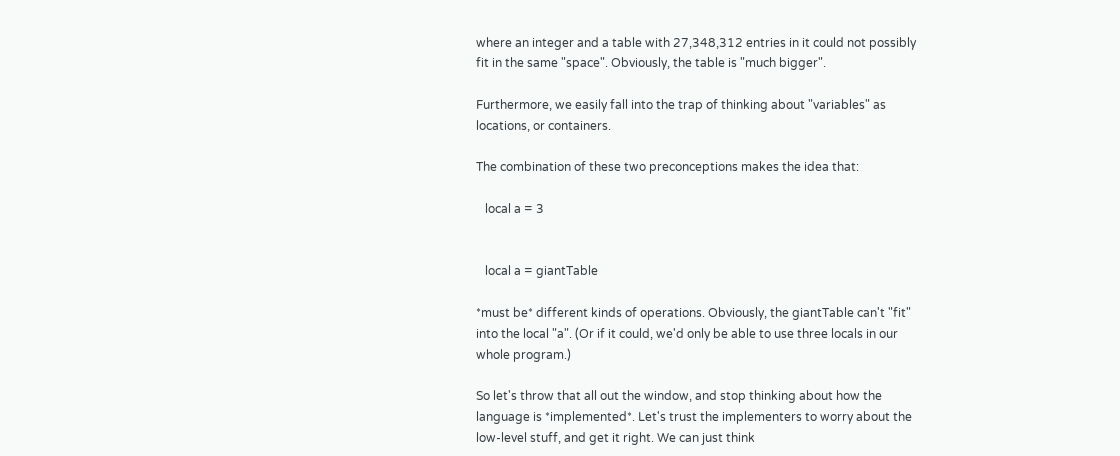where an integer and a table with 27,348,312 entries in it could not possibly fit in the same "space". Obviously, the table is "much bigger".

Furthermore, we easily fall into the trap of thinking about "variables" as locations, or containers.

The combination of these two preconceptions makes the idea that:

   local a = 3


   local a = giantTable

*must be* different kinds of operations. Obviously, the giantTable can't "fit" into the local "a". (Or if it could, we'd only be able to use three locals in our whole program.)

So let's throw that all out the window, and stop thinking about how the language is *implemented*. Let's trust the implementers to worry about the low-level stuff, and get it right. We can just think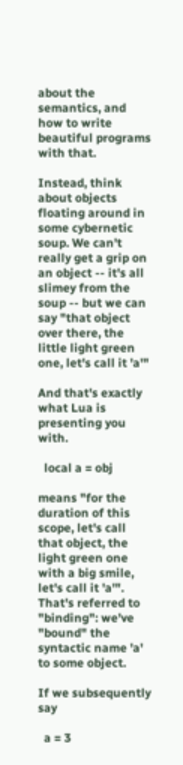about the semantics, and how to write beautiful programs with that.

Instead, think about objects floating around in some cybernetic soup. We can't really get a grip on an object -- it's all slimey from the soup -- but we can say "that object over there, the little light green one, let's call it 'a'"

And that's exactly what Lua is presenting you with.

  local a = obj

means "for the duration of this scope, let's call that object, the light green one with a big smile, let's call it 'a'". That's referred to "binding": we've "bound" the syntactic name 'a' to some object.

If we subsequently say

  a = 3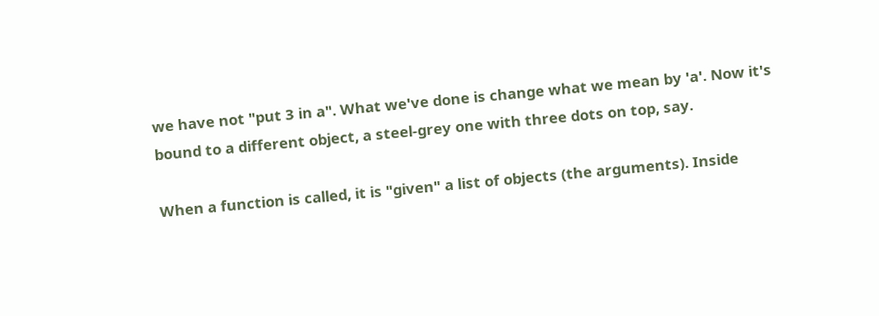we have not "put 3 in a". What we've done is change what we mean by 'a'. Now it's bound to a different object, a steel-grey one with three dots on top, say.

When a function is called, it is "given" a list of objects (the arguments). Inside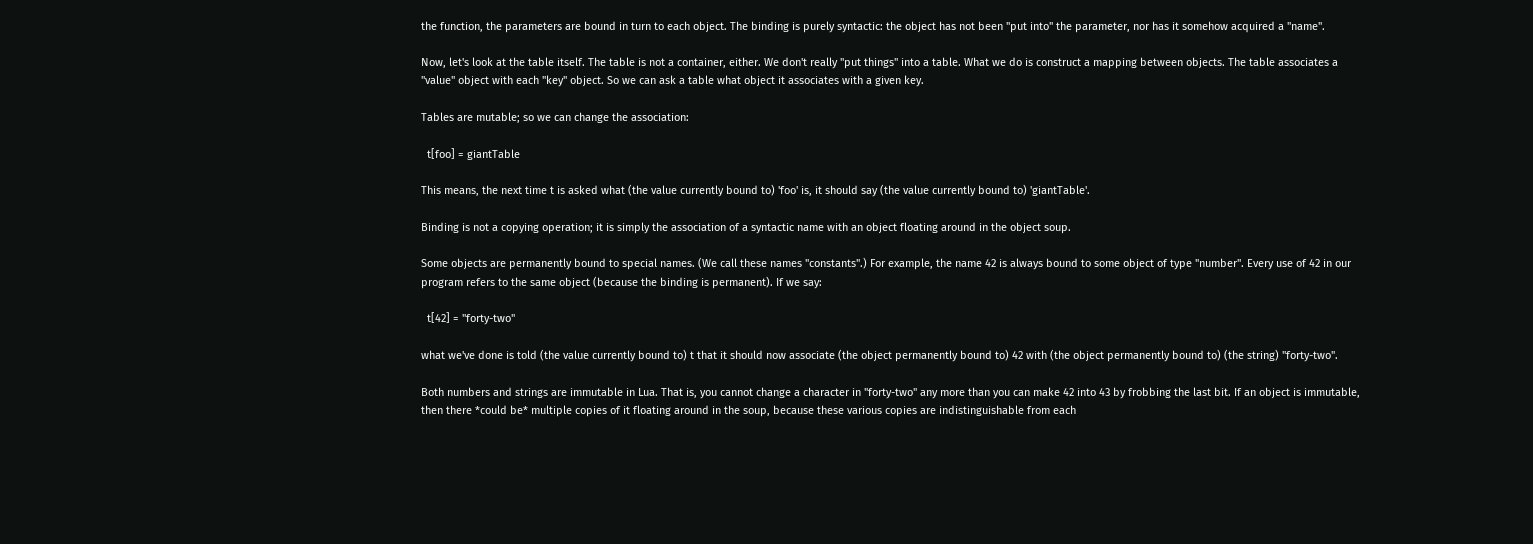the function, the parameters are bound in turn to each object. The binding is purely syntactic: the object has not been "put into" the parameter, nor has it somehow acquired a "name".

Now, let's look at the table itself. The table is not a container, either. We don't really "put things" into a table. What we do is construct a mapping between objects. The table associates a "value" object with each "key" object. So we can ask a table what object it associates with a given key.

Tables are mutable; so we can change the association:

  t[foo] = giantTable

This means, the next time t is asked what (the value currently bound to) 'foo' is, it should say (the value currently bound to) 'giantTable'.

Binding is not a copying operation; it is simply the association of a syntactic name with an object floating around in the object soup.

Some objects are permanently bound to special names. (We call these names "constants".) For example, the name 42 is always bound to some object of type "number". Every use of 42 in our program refers to the same object (because the binding is permanent). If we say:

  t[42] = "forty-two"

what we've done is told (the value currently bound to) t that it should now associate (the object permanently bound to) 42 with (the object permanently bound to) (the string) "forty-two".

Both numbers and strings are immutable in Lua. That is, you cannot change a character in "forty-two" any more than you can make 42 into 43 by frobbing the last bit. If an object is immutable, then there *could be* multiple copies of it floating around in the soup, because these various copies are indistinguishable from each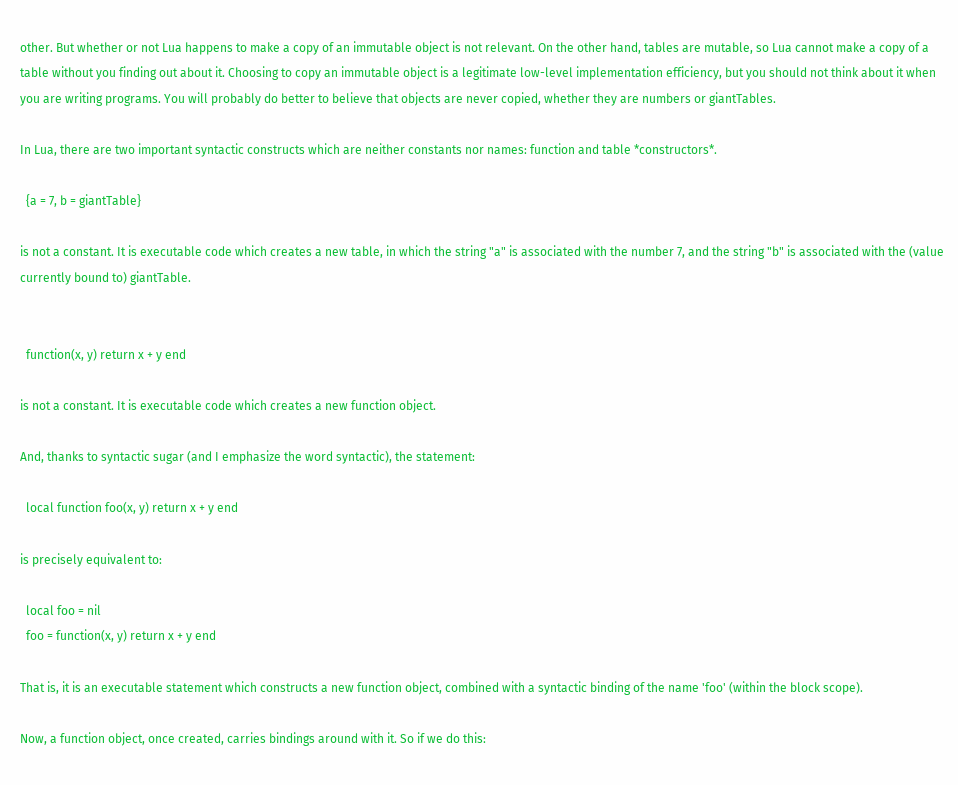other. But whether or not Lua happens to make a copy of an immutable object is not relevant. On the other hand, tables are mutable, so Lua cannot make a copy of a table without you finding out about it. Choosing to copy an immutable object is a legitimate low-level implementation efficiency, but you should not think about it when you are writing programs. You will probably do better to believe that objects are never copied, whether they are numbers or giantTables.

In Lua, there are two important syntactic constructs which are neither constants nor names: function and table *constructors*.

  {a = 7, b = giantTable}

is not a constant. It is executable code which creates a new table, in which the string "a" is associated with the number 7, and the string "b" is associated with the (value currently bound to) giantTable.


  function(x, y) return x + y end

is not a constant. It is executable code which creates a new function object.

And, thanks to syntactic sugar (and I emphasize the word syntactic), the statement:

  local function foo(x, y) return x + y end

is precisely equivalent to:

  local foo = nil
  foo = function(x, y) return x + y end

That is, it is an executable statement which constructs a new function object, combined with a syntactic binding of the name 'foo' (within the block scope).

Now, a function object, once created, carries bindings around with it. So if we do this: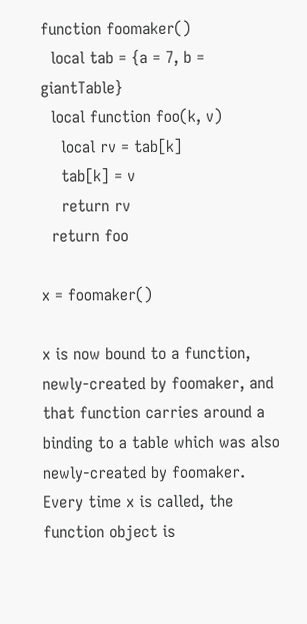function foomaker()
  local tab = {a = 7, b = giantTable}
  local function foo(k, v)
    local rv = tab[k]
    tab[k] = v
    return rv
  return foo

x = foomaker()

x is now bound to a function, newly-created by foomaker, and that function carries around a binding to a table which was also newly-created by foomaker. Every time x is called, the function object is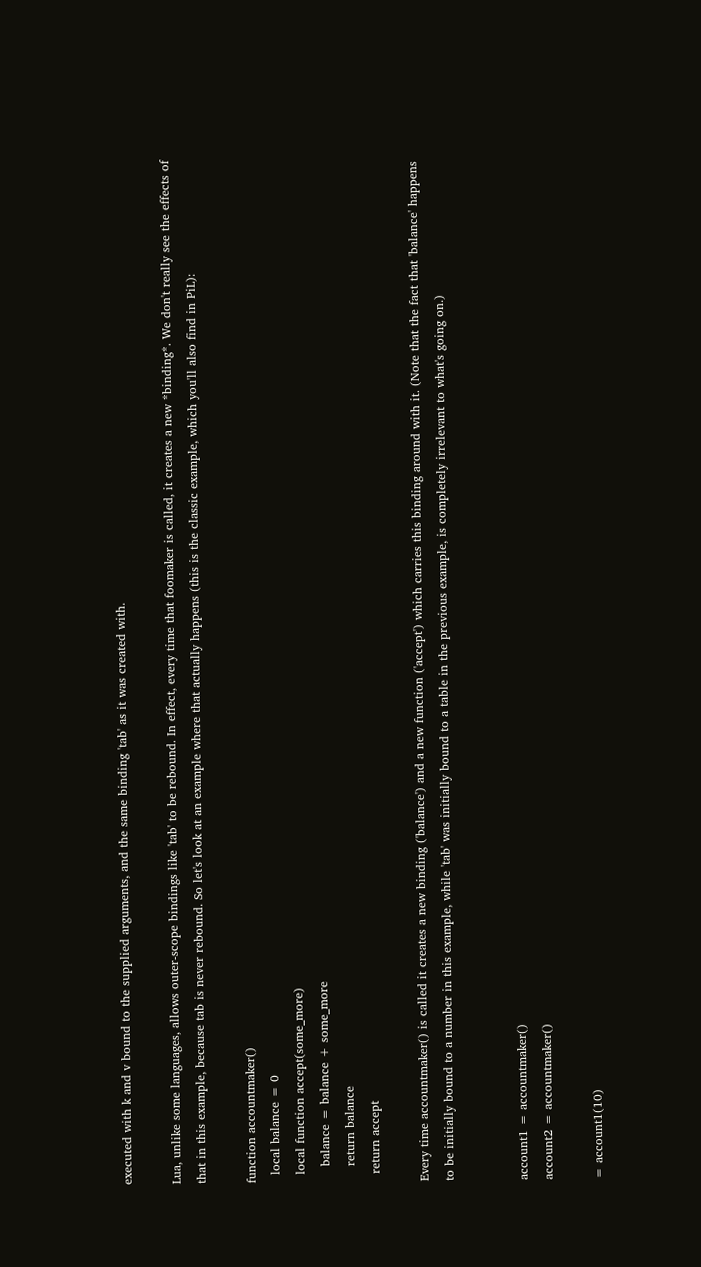executed with k and v bound to the supplied arguments, and the same binding 'tab' as it was created with.

Lua, unlike some languages, allows outer-scope bindings like 'tab' to be rebound. In effect, every time that foomaker is called, it creates a new *binding*. We don't really see the effects of that in this example, because tab is never rebound. So let's look at an example where that actually happens (this is the classic example, which you'll also find in PiL):

function accountmaker()
  local balance = 0
  local function accept(some_more)
    balance = balance + some_more
    return balance
  return accept

Every time accountmaker() is called it creates a new binding ('balance') and a new function ('accept') which carries this binding around with it. (Note that the fact that 'balance' happens to be initially bound to a number in this example, while 'tab' was initially bound to a table in the previous example, is completely irrelevant to what's going on.)


account1 = accountmaker()
account2 = accountmaker()

= account1(10)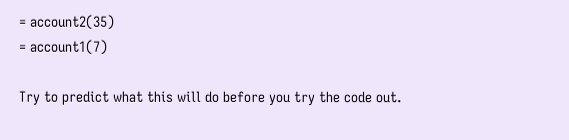= account2(35)
= account1(7)

Try to predict what this will do before you try the code out.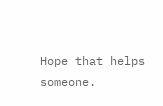Hope that helps someone.